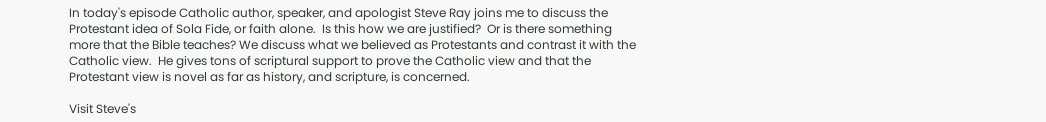In today's episode Catholic author, speaker, and apologist Steve Ray joins me to discuss the Protestant idea of Sola Fide, or faith alone.  Is this how we are justified?  Or is there something more that the Bible teaches? We discuss what we believed as Protestants and contrast it with the Catholic view.  He gives tons of scriptural support to prove the Catholic view and that the Protestant view is novel as far as history, and scripture, is concerned.

Visit Steve's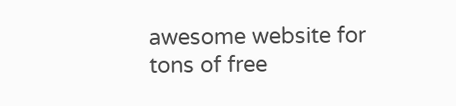awesome website for tons of free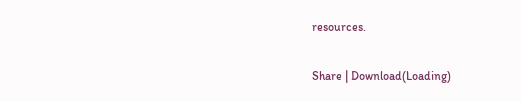resources.

Share | Download(Loading)